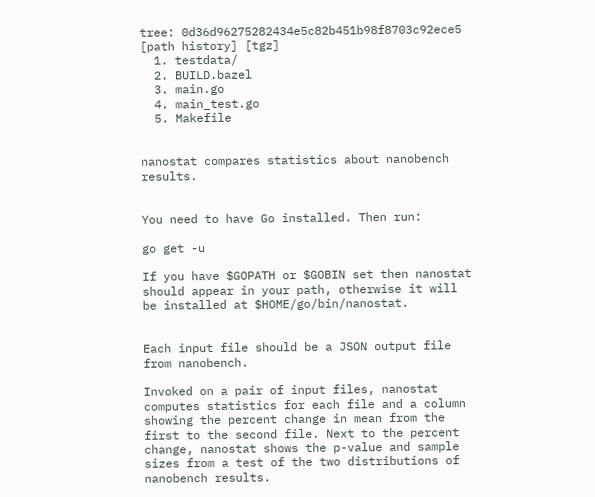tree: 0d36d96275282434e5c82b451b98f8703c92ece5 [path history] [tgz]
  1. testdata/
  2. BUILD.bazel
  3. main.go
  4. main_test.go
  5. Makefile


nanostat compares statistics about nanobench results.


You need to have Go installed. Then run:

go get -u

If you have $GOPATH or $GOBIN set then nanostat should appear in your path, otherwise it will be installed at $HOME/go/bin/nanostat.


Each input file should be a JSON output file from nanobench.

Invoked on a pair of input files, nanostat computes statistics for each file and a column showing the percent change in mean from the first to the second file. Next to the percent change, nanostat shows the p-value and sample sizes from a test of the two distributions of nanobench results.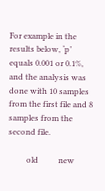For example in the results below, ‘p’ equals 0.001 or 0.1%, and the analysis was done with 10 samples from the first file and 8 samples from the second file.

         old          new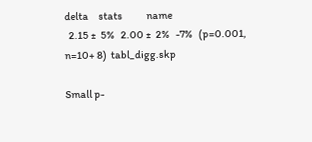delta     stats            name
  2.15 ±  5%   2.00 ±  2%   -7%   (p=0.001, n=10+ 8)  tabl_digg.skp

Small p-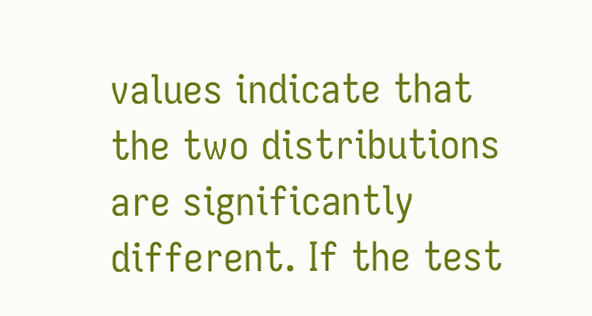values indicate that the two distributions are significantly different. If the test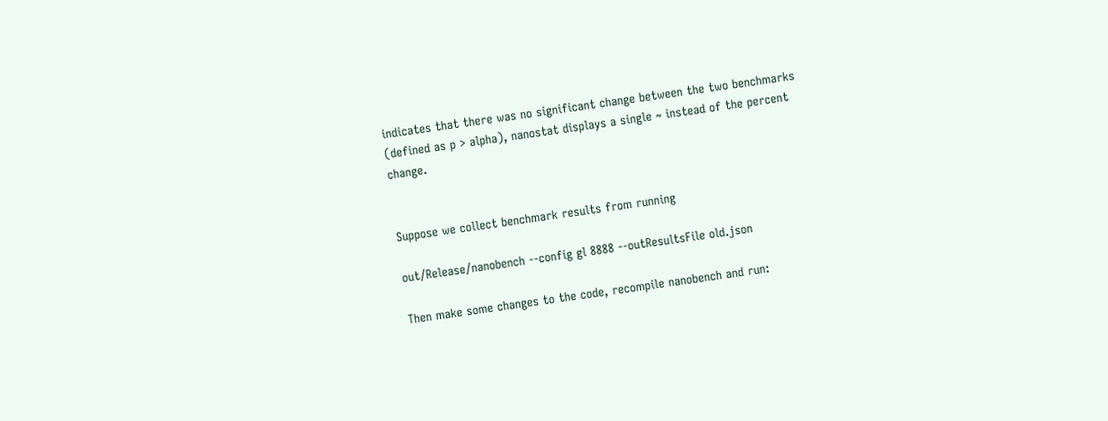indicates that there was no significant change between the two benchmarks (defined as p > alpha), nanostat displays a single ~ instead of the percent change.


Suppose we collect benchmark results from running

out/Release/nanobench --config gl 8888 --outResultsFile old.json

Then make some changes to the code, recompile nanobench and run: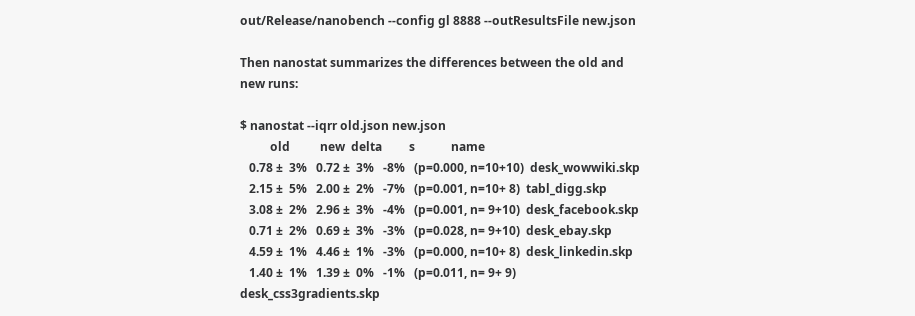out/Release/nanobench --config gl 8888 --outResultsFile new.json

Then nanostat summarizes the differences between the old and new runs:

$ nanostat --iqrr old.json new.json
          old          new  delta         s            name
   0.78 ±  3%   0.72 ±  3%   -8%   (p=0.000, n=10+10)  desk_wowwiki.skp
   2.15 ±  5%   2.00 ±  2%   -7%   (p=0.001, n=10+ 8)  tabl_digg.skp
   3.08 ±  2%   2.96 ±  3%   -4%   (p=0.001, n= 9+10)  desk_facebook.skp
   0.71 ±  2%   0.69 ±  3%   -3%   (p=0.028, n= 9+10)  desk_ebay.skp
   4.59 ±  1%   4.46 ±  1%   -3%   (p=0.000, n=10+ 8)  desk_linkedin.skp
   1.40 ±  1%   1.39 ±  0%   -1%   (p=0.011, n= 9+ 9)  desk_css3gradients.skp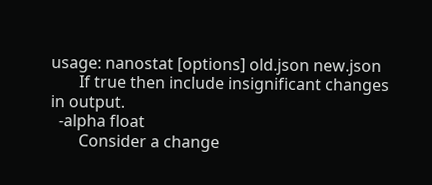usage: nanostat [options] old.json new.json
       If true then include insignificant changes in output.
  -alpha float
       Consider a change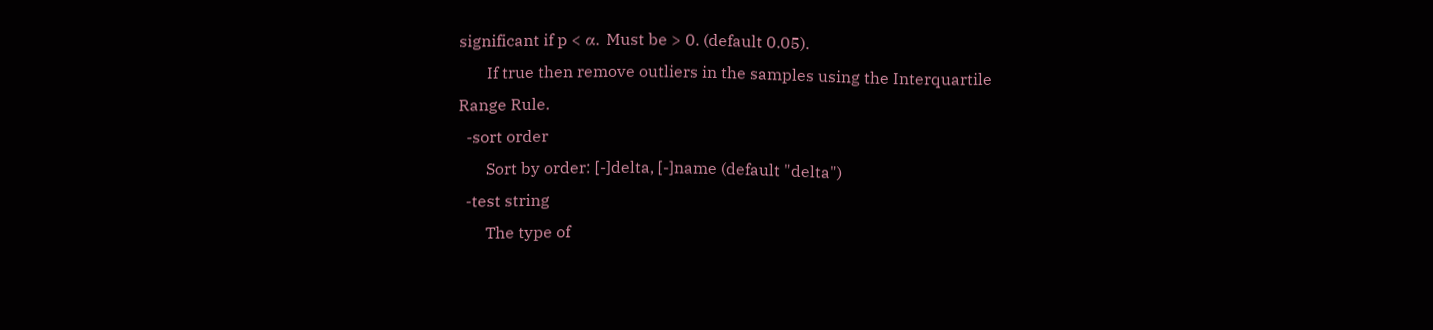significant if p < α. Must be > 0. (default 0.05).
       If true then remove outliers in the samples using the Interquartile Range Rule.
  -sort order
       Sort by order: [-]delta, [-]name (default "delta")
  -test string
       The type of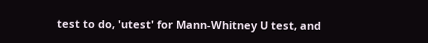test to do, 'utest' for Mann-Whitney U test, and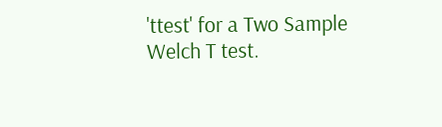'ttest' for a Two Sample Welch T test.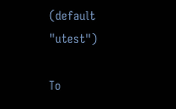(default "utest")

To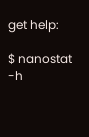get help:

$ nanostat -h